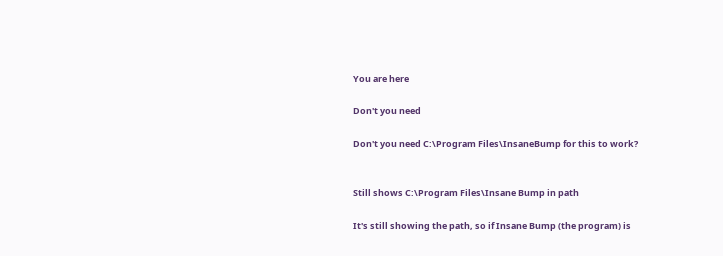You are here

Don't you need

Don't you need C:\Program Files\InsaneBump for this to work?


Still shows C:\Program Files\Insane Bump in path

It's still showing the path, so if Insane Bump (the program) is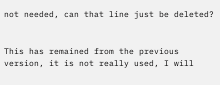not needed, can that line just be deleted?


This has remained from the previous version, it is not really used, I will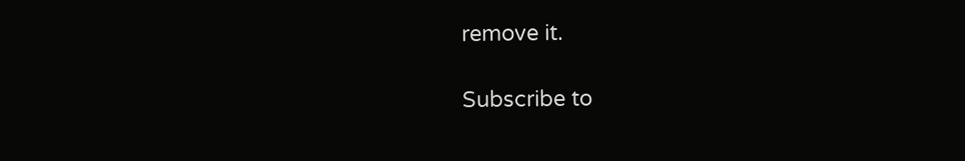remove it.

Subscribe to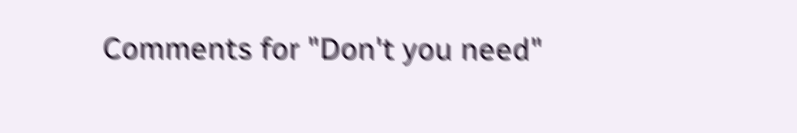Comments for "Don't you need"